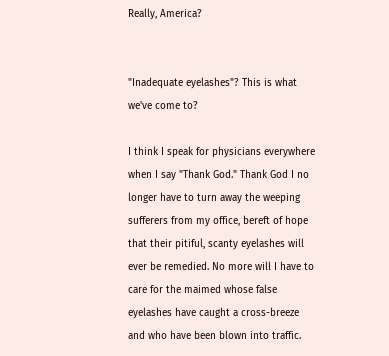Really, America?


"Inadequate eyelashes"? This is what we've come to?

I think I speak for physicians everywhere when I say "Thank God." Thank God I no longer have to turn away the weeping sufferers from my office, bereft of hope that their pitiful, scanty eyelashes will ever be remedied. No more will I have to care for the maimed whose false eyelashes have caught a cross-breeze and who have been blown into traffic.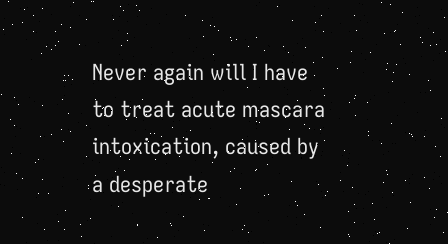Never again will I have to treat acute mascara intoxication, caused by a desperate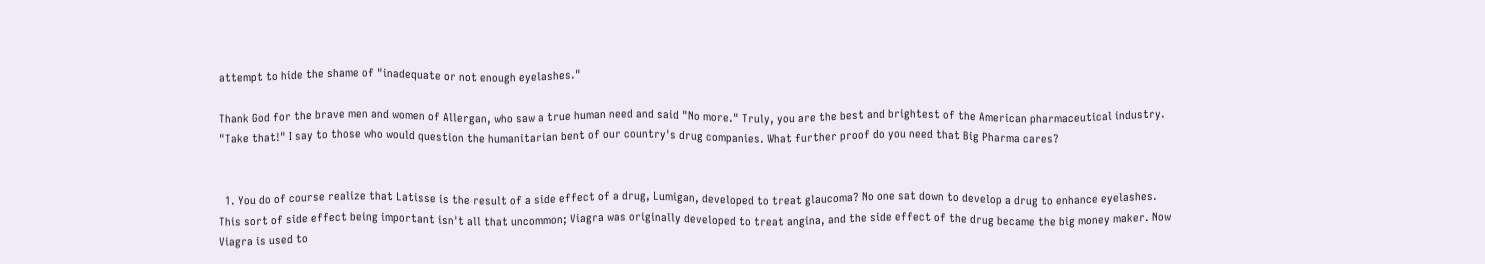attempt to hide the shame of "inadequate or not enough eyelashes."

Thank God for the brave men and women of Allergan, who saw a true human need and said "No more." Truly, you are the best and brightest of the American pharmaceutical industry. "Take that!" I say to those who would question the humanitarian bent of our country's drug companies. What further proof do you need that Big Pharma cares?


  1. You do of course realize that Latisse is the result of a side effect of a drug, Lumigan, developed to treat glaucoma? No one sat down to develop a drug to enhance eyelashes. This sort of side effect being important isn't all that uncommon; Viagra was originally developed to treat angina, and the side effect of the drug became the big money maker. Now Viagra is used to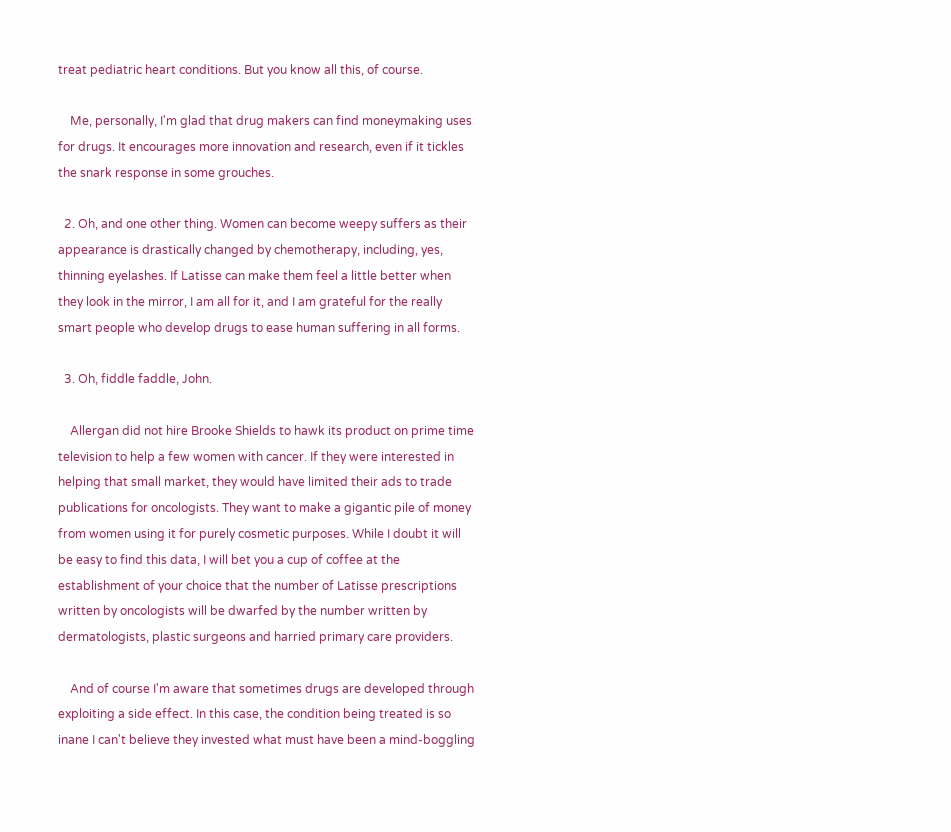treat pediatric heart conditions. But you know all this, of course.

    Me, personally, I'm glad that drug makers can find moneymaking uses for drugs. It encourages more innovation and research, even if it tickles the snark response in some grouches.

  2. Oh, and one other thing. Women can become weepy suffers as their appearance is drastically changed by chemotherapy, including, yes, thinning eyelashes. If Latisse can make them feel a little better when they look in the mirror, I am all for it, and I am grateful for the really smart people who develop drugs to ease human suffering in all forms.

  3. Oh, fiddle faddle, John.

    Allergan did not hire Brooke Shields to hawk its product on prime time television to help a few women with cancer. If they were interested in helping that small market, they would have limited their ads to trade publications for oncologists. They want to make a gigantic pile of money from women using it for purely cosmetic purposes. While I doubt it will be easy to find this data, I will bet you a cup of coffee at the establishment of your choice that the number of Latisse prescriptions written by oncologists will be dwarfed by the number written by dermatologists, plastic surgeons and harried primary care providers.

    And of course I'm aware that sometimes drugs are developed through exploiting a side effect. In this case, the condition being treated is so inane I can't believe they invested what must have been a mind-boggling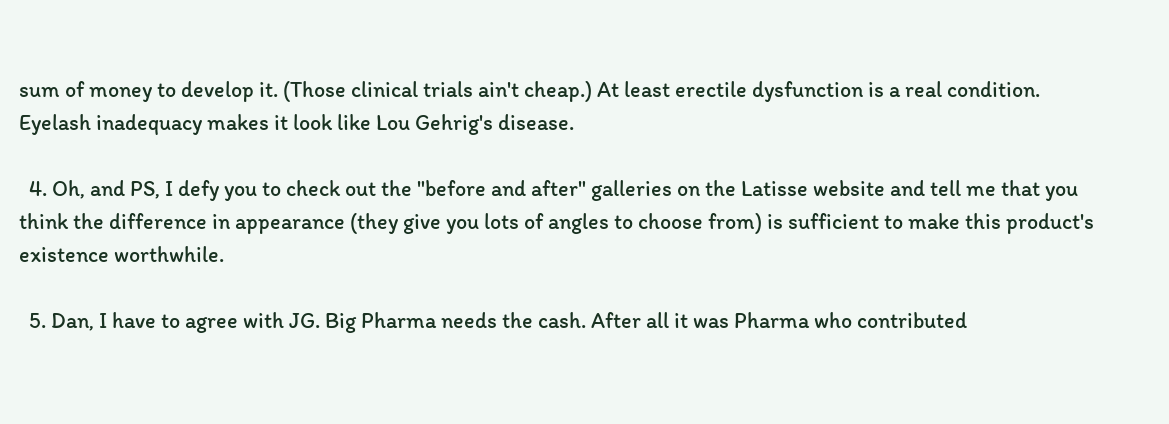sum of money to develop it. (Those clinical trials ain't cheap.) At least erectile dysfunction is a real condition. Eyelash inadequacy makes it look like Lou Gehrig's disease.

  4. Oh, and PS, I defy you to check out the "before and after" galleries on the Latisse website and tell me that you think the difference in appearance (they give you lots of angles to choose from) is sufficient to make this product's existence worthwhile.

  5. Dan, I have to agree with JG. Big Pharma needs the cash. After all it was Pharma who contributed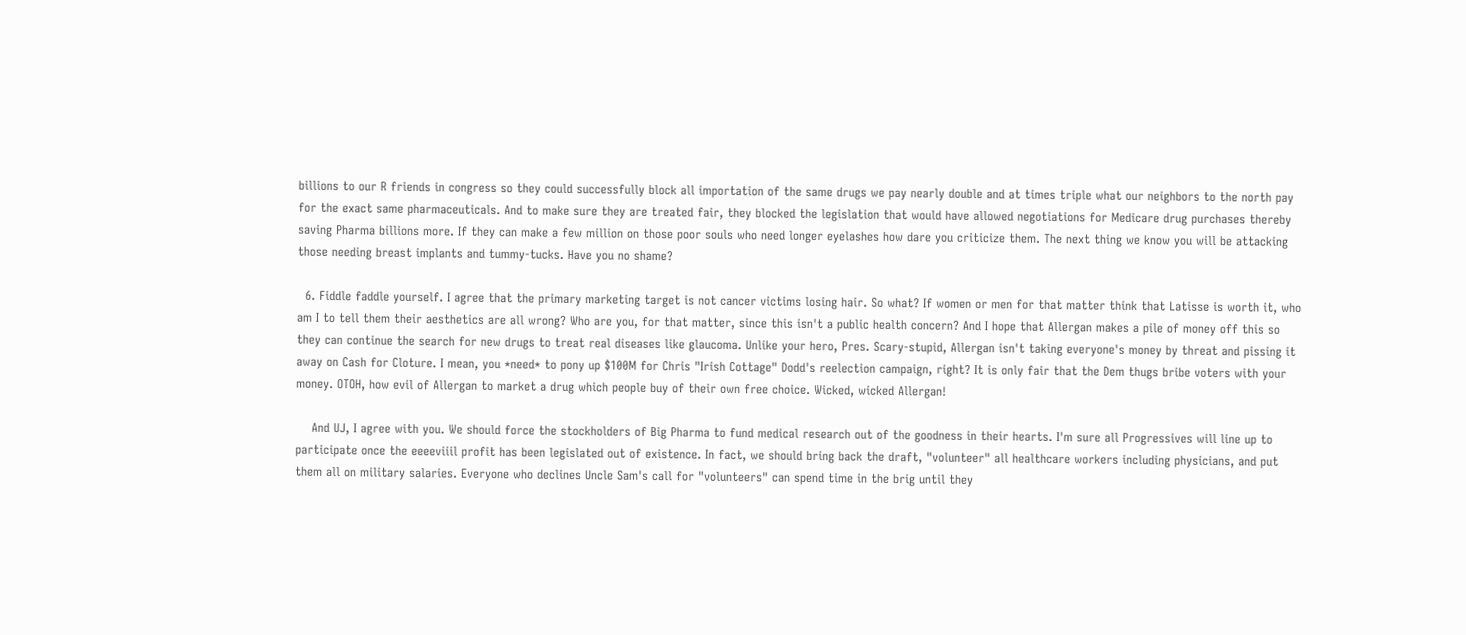billions to our R friends in congress so they could successfully block all importation of the same drugs we pay nearly double and at times triple what our neighbors to the north pay for the exact same pharmaceuticals. And to make sure they are treated fair, they blocked the legislation that would have allowed negotiations for Medicare drug purchases thereby saving Pharma billions more. If they can make a few million on those poor souls who need longer eyelashes how dare you criticize them. The next thing we know you will be attacking those needing breast implants and tummy-tucks. Have you no shame?

  6. Fiddle faddle yourself. I agree that the primary marketing target is not cancer victims losing hair. So what? If women or men for that matter think that Latisse is worth it, who am I to tell them their aesthetics are all wrong? Who are you, for that matter, since this isn't a public health concern? And I hope that Allergan makes a pile of money off this so they can continue the search for new drugs to treat real diseases like glaucoma. Unlike your hero, Pres. Scary-stupid, Allergan isn't taking everyone's money by threat and pissing it away on Cash for Cloture. I mean, you *need* to pony up $100M for Chris "Irish Cottage" Dodd's reelection campaign, right? It is only fair that the Dem thugs bribe voters with your money. OTOH, how evil of Allergan to market a drug which people buy of their own free choice. Wicked, wicked Allergan!

    And UJ, I agree with you. We should force the stockholders of Big Pharma to fund medical research out of the goodness in their hearts. I'm sure all Progressives will line up to participate once the eeeeviiil profit has been legislated out of existence. In fact, we should bring back the draft, "volunteer" all healthcare workers including physicians, and put them all on military salaries. Everyone who declines Uncle Sam's call for "volunteers" can spend time in the brig until they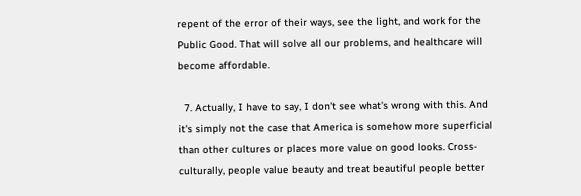repent of the error of their ways, see the light, and work for the Public Good. That will solve all our problems, and healthcare will become affordable.

  7. Actually, I have to say, I don't see what's wrong with this. And it's simply not the case that America is somehow more superficial than other cultures or places more value on good looks. Cross-culturally, people value beauty and treat beautiful people better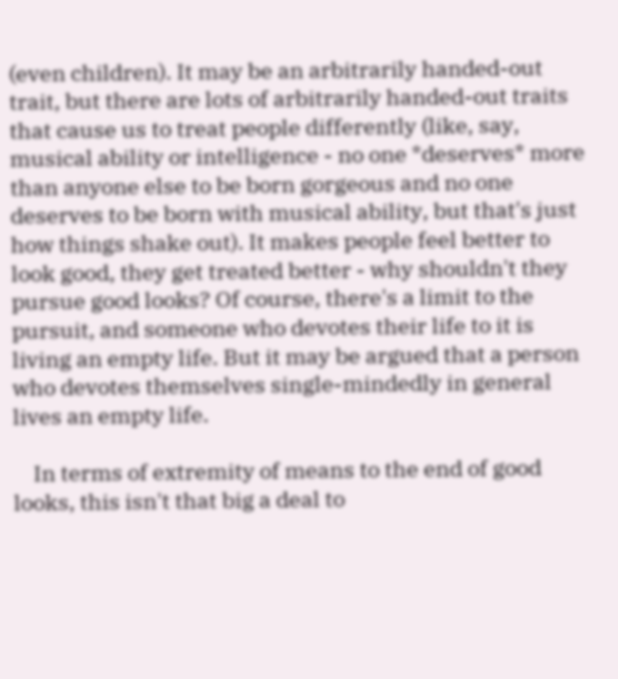(even children). It may be an arbitrarily handed-out trait, but there are lots of arbitrarily handed-out traits that cause us to treat people differently (like, say, musical ability or intelligence - no one *deserves* more than anyone else to be born gorgeous and no one deserves to be born with musical ability, but that's just how things shake out). It makes people feel better to look good, they get treated better - why shouldn't they pursue good looks? Of course, there's a limit to the pursuit, and someone who devotes their life to it is living an empty life. But it may be argued that a person who devotes themselves single-mindedly in general lives an empty life.

    In terms of extremity of means to the end of good looks, this isn't that big a deal to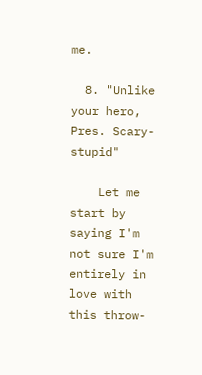me.

  8. "Unlike your hero, Pres. Scary-stupid"

    Let me start by saying I'm not sure I'm entirely in love with this throw-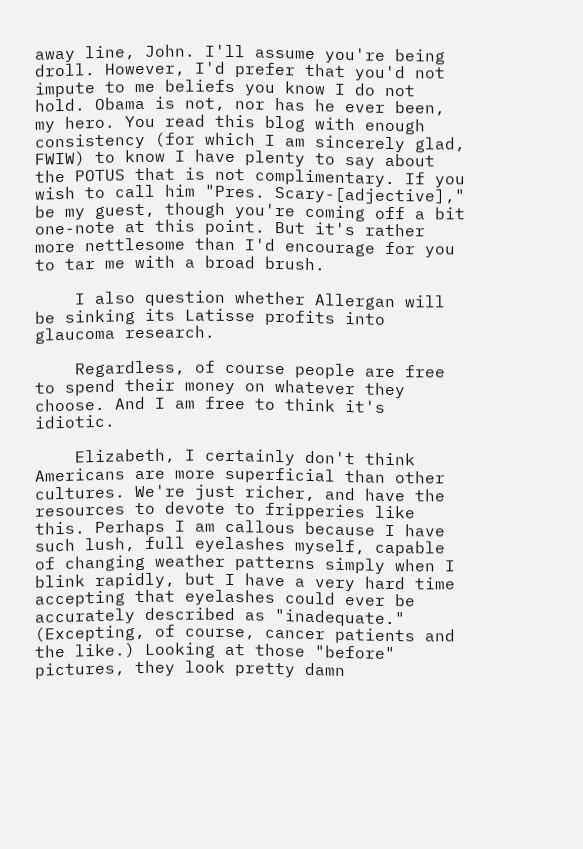away line, John. I'll assume you're being droll. However, I'd prefer that you'd not impute to me beliefs you know I do not hold. Obama is not, nor has he ever been, my hero. You read this blog with enough consistency (for which I am sincerely glad, FWIW) to know I have plenty to say about the POTUS that is not complimentary. If you wish to call him "Pres. Scary-[adjective]," be my guest, though you're coming off a bit one-note at this point. But it's rather more nettlesome than I'd encourage for you to tar me with a broad brush.

    I also question whether Allergan will be sinking its Latisse profits into glaucoma research.

    Regardless, of course people are free to spend their money on whatever they choose. And I am free to think it's idiotic.

    Elizabeth, I certainly don't think Americans are more superficial than other cultures. We're just richer, and have the resources to devote to fripperies like this. Perhaps I am callous because I have such lush, full eyelashes myself, capable of changing weather patterns simply when I blink rapidly, but I have a very hard time accepting that eyelashes could ever be accurately described as "inadequate." (Excepting, of course, cancer patients and the like.) Looking at those "before" pictures, they look pretty damn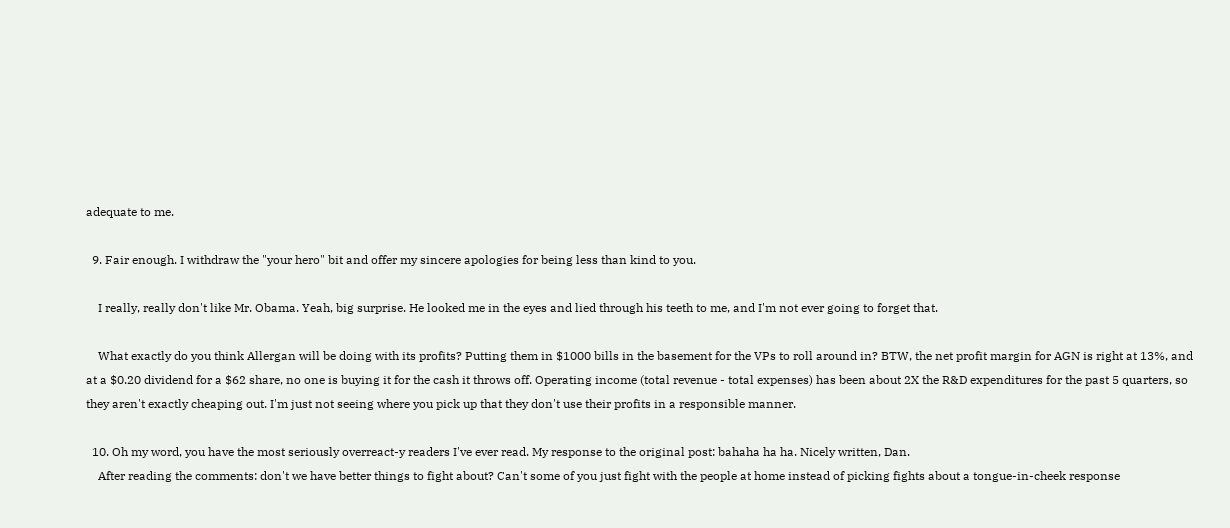adequate to me.

  9. Fair enough. I withdraw the "your hero" bit and offer my sincere apologies for being less than kind to you.

    I really, really don't like Mr. Obama. Yeah, big surprise. He looked me in the eyes and lied through his teeth to me, and I'm not ever going to forget that.

    What exactly do you think Allergan will be doing with its profits? Putting them in $1000 bills in the basement for the VPs to roll around in? BTW, the net profit margin for AGN is right at 13%, and at a $0.20 dividend for a $62 share, no one is buying it for the cash it throws off. Operating income (total revenue - total expenses) has been about 2X the R&D expenditures for the past 5 quarters, so they aren't exactly cheaping out. I'm just not seeing where you pick up that they don't use their profits in a responsible manner.

  10. Oh my word, you have the most seriously overreact-y readers I've ever read. My response to the original post: bahaha ha ha. Nicely written, Dan.
    After reading the comments: don't we have better things to fight about? Can't some of you just fight with the people at home instead of picking fights about a tongue-in-cheek response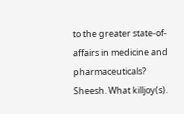to the greater state-of-affairs in medicine and pharmaceuticals? Sheesh. What killjoy(s).